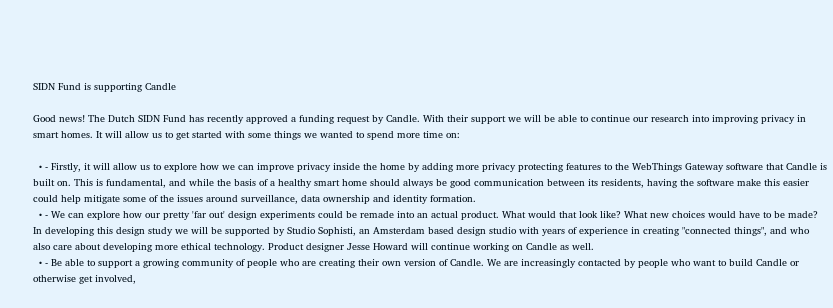SIDN Fund is supporting Candle

Good news! The Dutch SIDN Fund has recently approved a funding request by Candle. With their support we will be able to continue our research into improving privacy in smart homes. It will allow us to get started with some things we wanted to spend more time on:

  • - Firstly, it will allow us to explore how we can improve privacy inside the home by adding more privacy protecting features to the WebThings Gateway software that Candle is built on. This is fundamental, and while the basis of a healthy smart home should always be good communication between its residents, having the software make this easier could help mitigate some of the issues around surveillance, data ownership and identity formation.
  • - We can explore how our pretty 'far out' design experiments could be remade into an actual product. What would that look like? What new choices would have to be made? In developing this design study we will be supported by Studio Sophisti, an Amsterdam based design studio with years of experience in creating "connected things", and who also care about developing more ethical technology. Product designer Jesse Howard will continue working on Candle as well.
  • - Be able to support a growing community of people who are creating their own version of Candle. We are increasingly contacted by people who want to build Candle or otherwise get involved,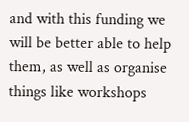and with this funding we will be better able to help them, as well as organise things like workshops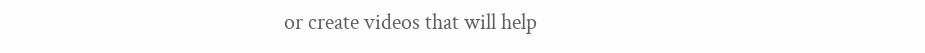or create videos that will help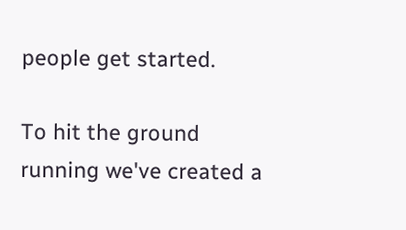people get started.

To hit the ground running we've created a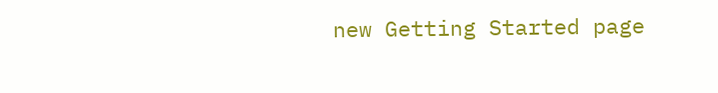new Getting Started page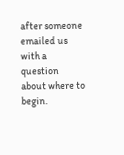after someone emailed us with a question about where to begin.